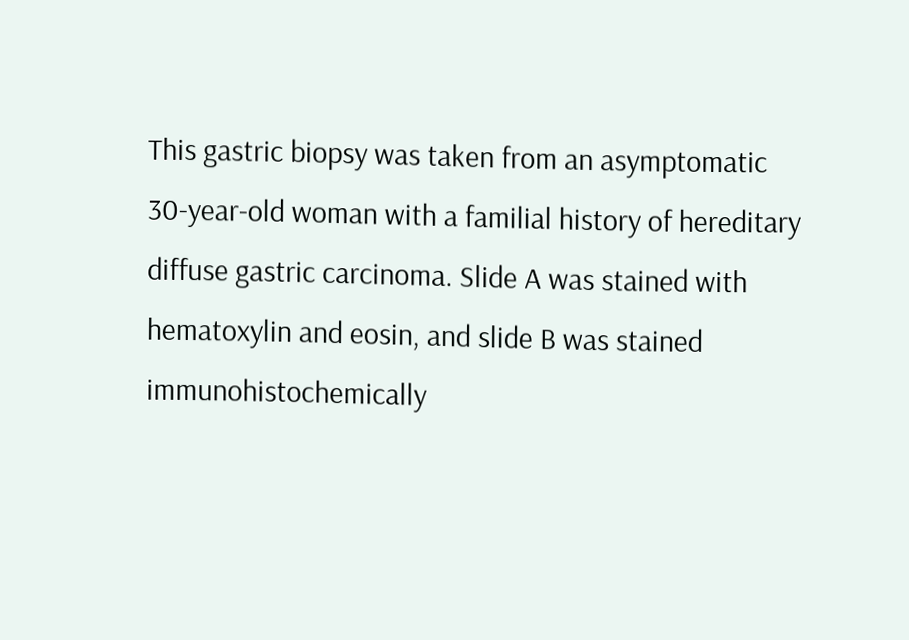This gastric biopsy was taken from an asymptomatic 30-year-old woman with a familial history of hereditary diffuse gastric carcinoma. Slide A was stained with hematoxylin and eosin, and slide B was stained immunohistochemically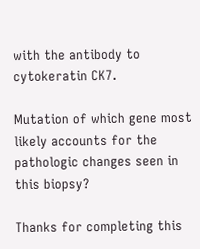with the antibody to cytokeratin CK7.

Mutation of which gene most likely accounts for the pathologic changes seen in this biopsy?

Thanks for completing this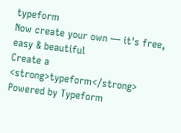typeform
Now create your own — it's free, easy & beautiful
Create a <strong>typeform</strong>
Powered by Typeform